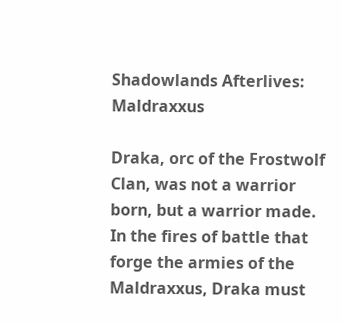Shadowlands Afterlives: Maldraxxus

Draka, orc of the Frostwolf Clan, was not a warrior born, but a warrior made. In the fires of battle that forge the armies of the Maldraxxus, Draka must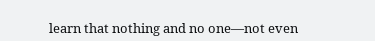learn that nothing and no one—not even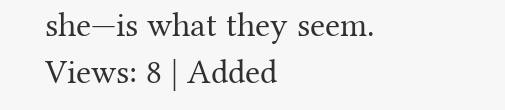she—is what they seem.
Views: 8 | Added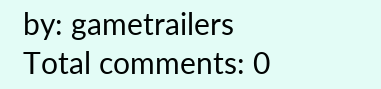by: gametrailers
Total comments: 0